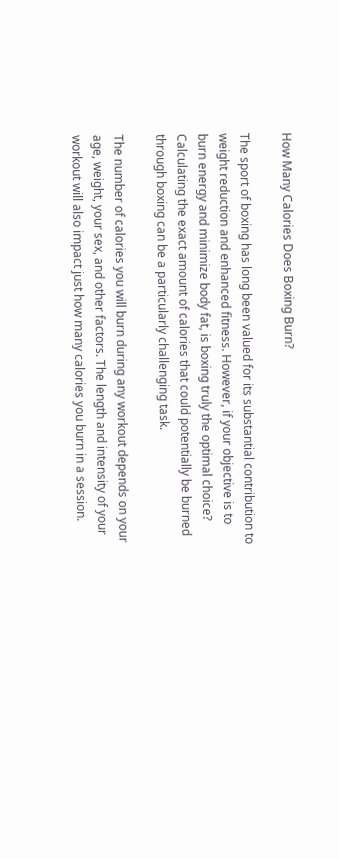How Many Calories Does Boxing Burn?

The sport of boxing has long been valued for its substantial contribution to weight reduction and enhanced fitness. However, if your objective is to burn energy and minimize body fat, is boxing truly the optimal choice? Calculating the exact amount of calories that could potentially be burned through boxing can be a particularly challenging task.

The number of calories you will burn during any workout depends on your age, weight, your sex, and other factors. The length and intensity of your workout will also impact just how many calories you burn in a session.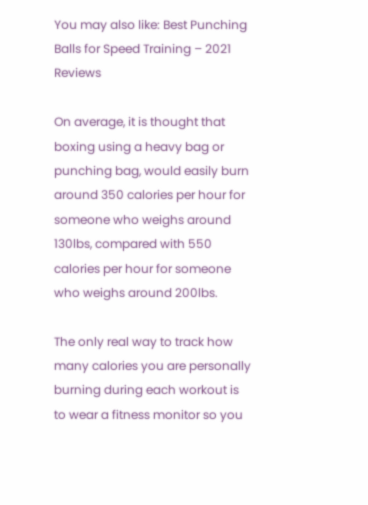You may also like: Best Punching Balls for Speed Training – 2021 Reviews

On average, it is thought that boxing using a heavy bag or punching bag, would easily burn around 350 calories per hour for someone who weighs around 130lbs, compared with 550 calories per hour for someone who weighs around 200lbs.

The only real way to track how many calories you are personally burning during each workout is to wear a fitness monitor so you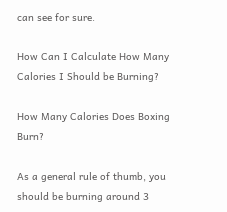can see for sure.

How Can I Calculate How Many Calories I Should be Burning?

How Many Calories Does Boxing Burn?

As a general rule of thumb, you should be burning around 3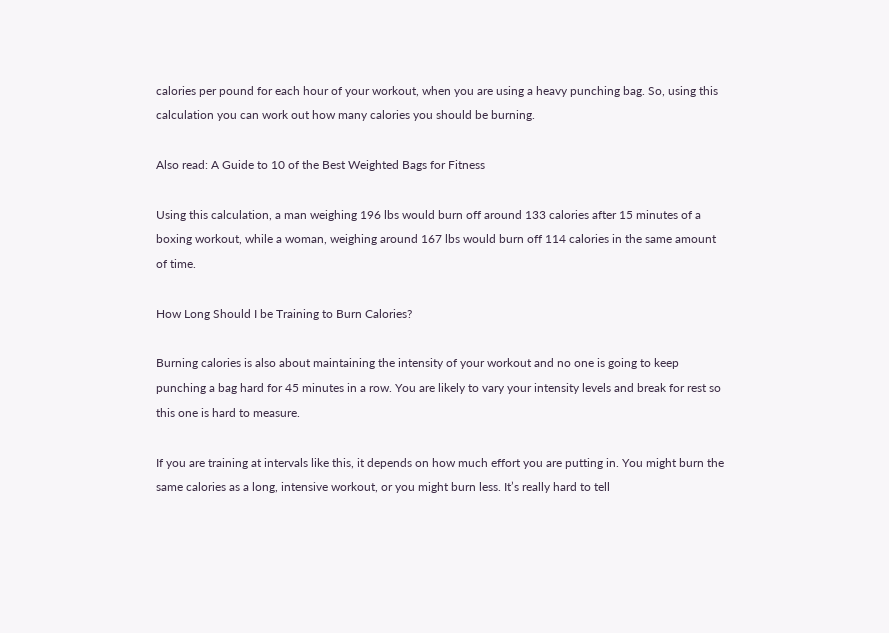calories per pound for each hour of your workout, when you are using a heavy punching bag. So, using this calculation you can work out how many calories you should be burning.

Also read: A Guide to 10 of the Best Weighted Bags for Fitness

Using this calculation, a man weighing 196 lbs would burn off around 133 calories after 15 minutes of a boxing workout, while a woman, weighing around 167 lbs would burn off 114 calories in the same amount of time.

How Long Should I be Training to Burn Calories?

Burning calories is also about maintaining the intensity of your workout and no one is going to keep punching a bag hard for 45 minutes in a row. You are likely to vary your intensity levels and break for rest so this one is hard to measure.

If you are training at intervals like this, it depends on how much effort you are putting in. You might burn the same calories as a long, intensive workout, or you might burn less. It’s really hard to tell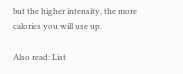but the higher intensity, the more calories you will use up.

Also read: List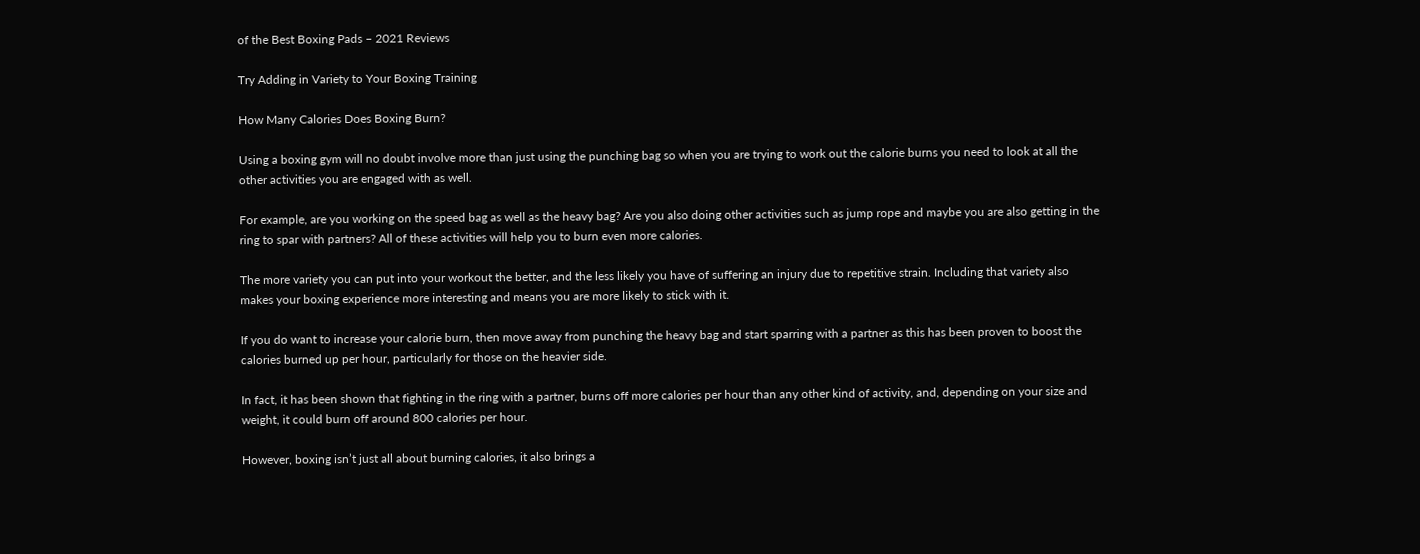of the Best Boxing Pads – 2021 Reviews

Try Adding in Variety to Your Boxing Training

How Many Calories Does Boxing Burn?

Using a boxing gym will no doubt involve more than just using the punching bag so when you are trying to work out the calorie burns you need to look at all the other activities you are engaged with as well.

For example, are you working on the speed bag as well as the heavy bag? Are you also doing other activities such as jump rope and maybe you are also getting in the ring to spar with partners? All of these activities will help you to burn even more calories.

The more variety you can put into your workout the better, and the less likely you have of suffering an injury due to repetitive strain. Including that variety also makes your boxing experience more interesting and means you are more likely to stick with it.

If you do want to increase your calorie burn, then move away from punching the heavy bag and start sparring with a partner as this has been proven to boost the calories burned up per hour, particularly for those on the heavier side.

In fact, it has been shown that fighting in the ring with a partner, burns off more calories per hour than any other kind of activity, and, depending on your size and weight, it could burn off around 800 calories per hour.

However, boxing isn’t just all about burning calories, it also brings a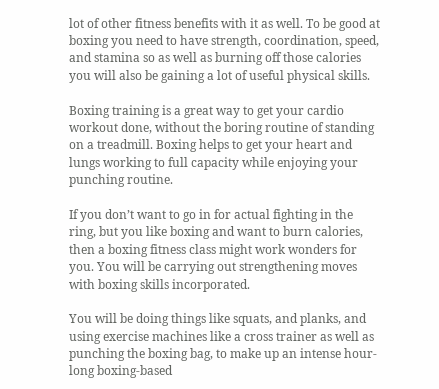lot of other fitness benefits with it as well. To be good at boxing you need to have strength, coordination, speed, and stamina so as well as burning off those calories you will also be gaining a lot of useful physical skills.

Boxing training is a great way to get your cardio workout done, without the boring routine of standing on a treadmill. Boxing helps to get your heart and lungs working to full capacity while enjoying your punching routine.

If you don’t want to go in for actual fighting in the ring, but you like boxing and want to burn calories, then a boxing fitness class might work wonders for you. You will be carrying out strengthening moves with boxing skills incorporated.

You will be doing things like squats, and planks, and using exercise machines like a cross trainer as well as punching the boxing bag, to make up an intense hour-long boxing-based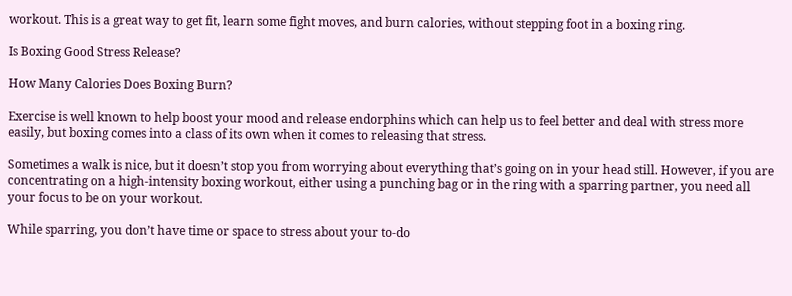workout. This is a great way to get fit, learn some fight moves, and burn calories, without stepping foot in a boxing ring.

Is Boxing Good Stress Release?

How Many Calories Does Boxing Burn?

Exercise is well known to help boost your mood and release endorphins which can help us to feel better and deal with stress more easily, but boxing comes into a class of its own when it comes to releasing that stress.

Sometimes a walk is nice, but it doesn’t stop you from worrying about everything that’s going on in your head still. However, if you are concentrating on a high-intensity boxing workout, either using a punching bag or in the ring with a sparring partner, you need all your focus to be on your workout.

While sparring, you don’t have time or space to stress about your to-do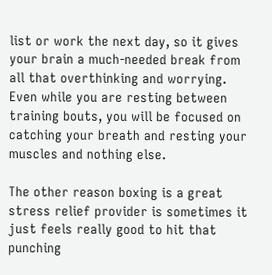list or work the next day, so it gives your brain a much-needed break from all that overthinking and worrying. Even while you are resting between training bouts, you will be focused on catching your breath and resting your muscles and nothing else.

The other reason boxing is a great stress relief provider is sometimes it just feels really good to hit that punching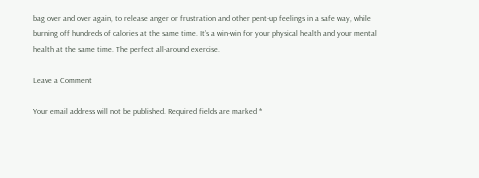bag over and over again, to release anger or frustration and other pent-up feelings in a safe way, while burning off hundreds of calories at the same time. It’s a win-win for your physical health and your mental health at the same time. The perfect all-around exercise.

Leave a Comment

Your email address will not be published. Required fields are marked *